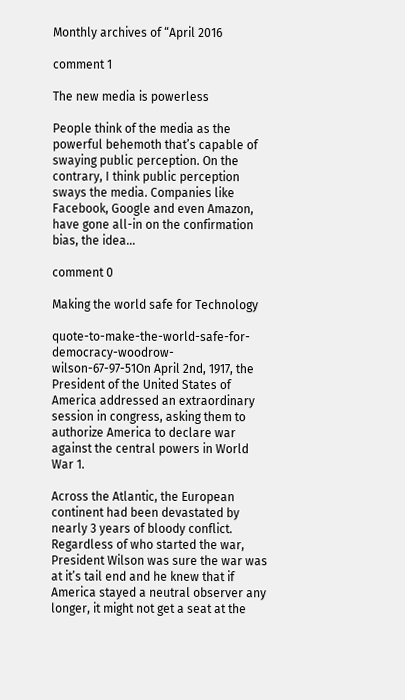Monthly archives of “April 2016

comment 1

The new media is powerless

People think of the media as the powerful behemoth that’s capable of swaying public perception. On the contrary, I think public perception sways the media. Companies like Facebook, Google and even Amazon, have gone all-in on the confirmation bias, the idea…

comment 0

Making the world safe for Technology

quote-to-make-the-world-safe-for-democracy-woodrow-wilson-67-97-51On April 2nd, 1917, the President of the United States of America addressed an extraordinary session in congress, asking them to authorize America to declare war against the central powers in World War 1.

Across the Atlantic, the European continent had been devastated by nearly 3 years of bloody conflict. Regardless of who started the war, President Wilson was sure the war was at it’s tail end and he knew that if America stayed a neutral observer any longer, it might not get a seat at the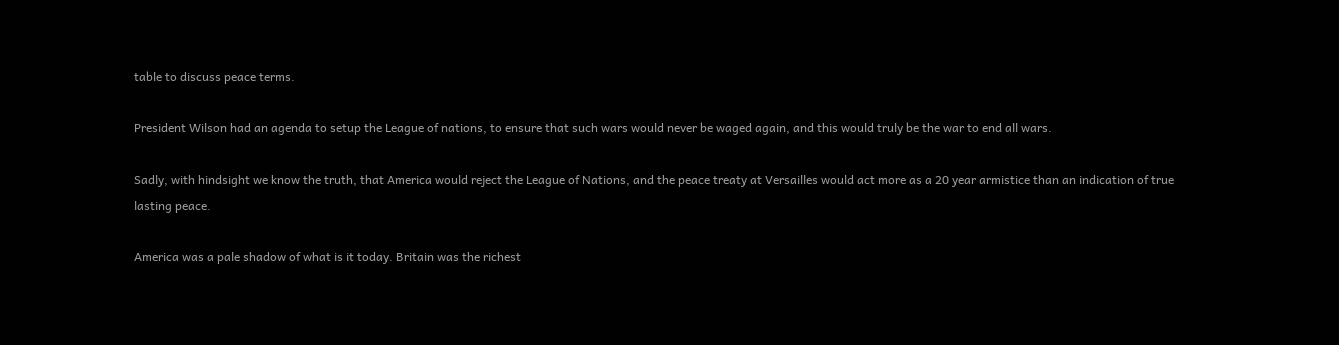table to discuss peace terms.

President Wilson had an agenda to setup the League of nations, to ensure that such wars would never be waged again, and this would truly be the war to end all wars.

Sadly, with hindsight we know the truth, that America would reject the League of Nations, and the peace treaty at Versailles would act more as a 20 year armistice than an indication of true lasting peace.

America was a pale shadow of what is it today. Britain was the richest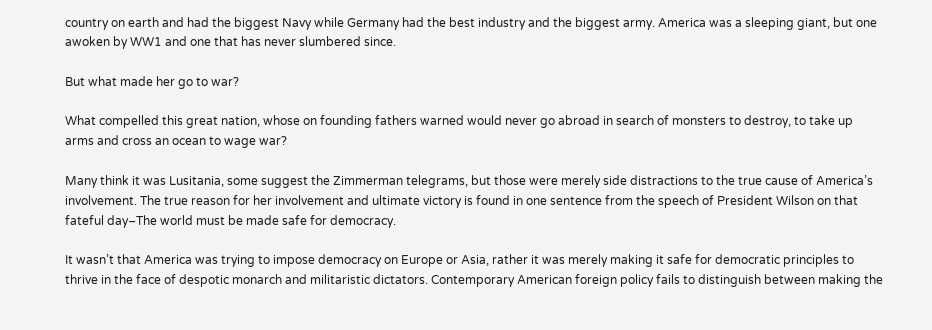country on earth and had the biggest Navy while Germany had the best industry and the biggest army. America was a sleeping giant, but one awoken by WW1 and one that has never slumbered since.

But what made her go to war?

What compelled this great nation, whose on founding fathers warned would never go abroad in search of monsters to destroy, to take up arms and cross an ocean to wage war?

Many think it was Lusitania, some suggest the Zimmerman telegrams, but those were merely side distractions to the true cause of America’s involvement. The true reason for her involvement and ultimate victory is found in one sentence from the speech of President Wilson on that fateful day–The world must be made safe for democracy.

It wasn’t that America was trying to impose democracy on Europe or Asia, rather it was merely making it safe for democratic principles to thrive in the face of despotic monarch and militaristic dictators. Contemporary American foreign policy fails to distinguish between making the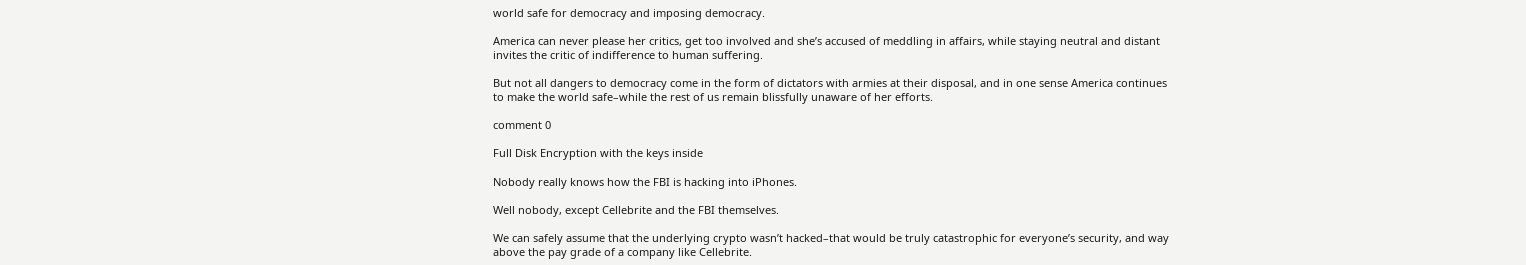world safe for democracy and imposing democracy.

America can never please her critics, get too involved and she’s accused of meddling in affairs, while staying neutral and distant invites the critic of indifference to human suffering.

But not all dangers to democracy come in the form of dictators with armies at their disposal, and in one sense America continues to make the world safe–while the rest of us remain blissfully unaware of her efforts.

comment 0

Full Disk Encryption with the keys inside

Nobody really knows how the FBI is hacking into iPhones.

Well nobody, except Cellebrite and the FBI themselves.

We can safely assume that the underlying crypto wasn’t hacked–that would be truly catastrophic for everyone’s security, and way above the pay grade of a company like Cellebrite.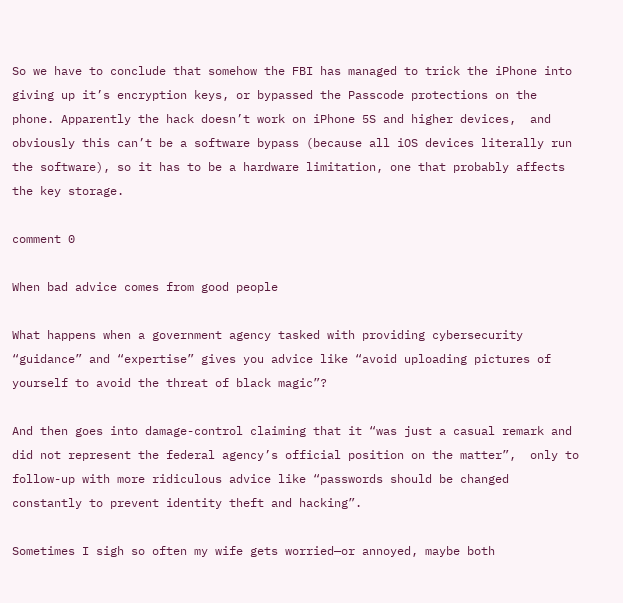So we have to conclude that somehow the FBI has managed to trick the iPhone into giving up it’s encryption keys, or bypassed the Passcode protections on the phone. Apparently the hack doesn’t work on iPhone 5S and higher devices,  and obviously this can’t be a software bypass (because all iOS devices literally run the software), so it has to be a hardware limitation, one that probably affects the key storage.

comment 0

When bad advice comes from good people

What happens when a government agency tasked with providing cybersecurity “guidance” and “expertise” gives you advice like “avoid uploading pictures of yourself to avoid the threat of black magic”?

And then goes into damage-control claiming that it “was just a casual remark and did not represent the federal agency’s official position on the matter”,  only to follow-up with more ridiculous advice like “passwords should be changed constantly to prevent identity theft and hacking”.

Sometimes I sigh so often my wife gets worried—or annoyed, maybe both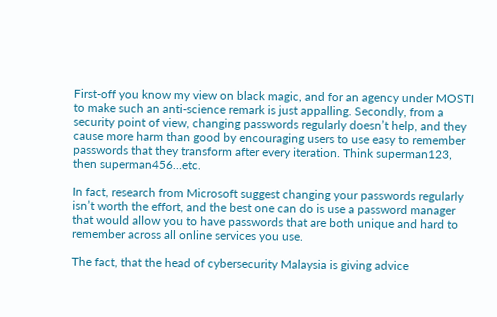First-off you know my view on black magic, and for an agency under MOSTI to make such an anti-science remark is just appalling. Secondly, from a security point of view, changing passwords regularly doesn’t help, and they cause more harm than good by encouraging users to use easy to remember passwords that they transform after every iteration. Think superman123, then superman456…etc.

In fact, research from Microsoft suggest changing your passwords regularly isn’t worth the effort, and the best one can do is use a password manager that would allow you to have passwords that are both unique and hard to remember across all online services you use.

The fact, that the head of cybersecurity Malaysia is giving advice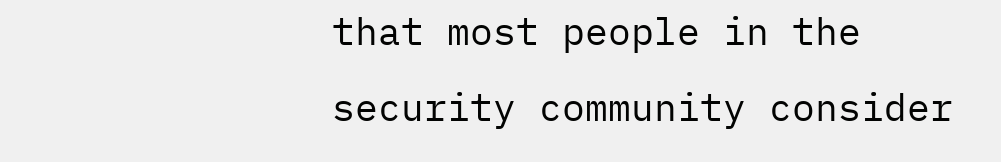that most people in the security community consider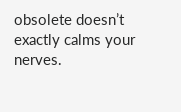obsolete doesn’t exactly calms your nerves.